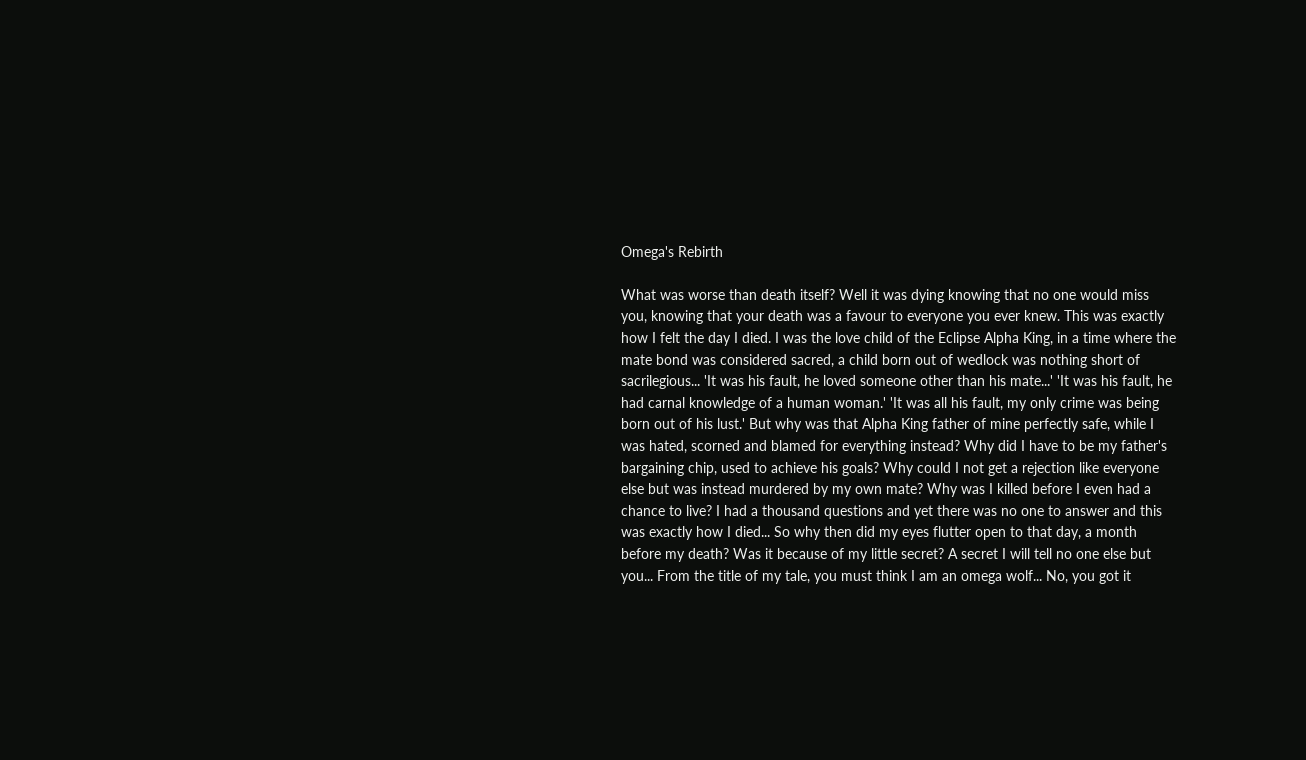Omega's Rebirth

What was worse than death itself? Well it was dying knowing that no one would miss you, knowing that your death was a favour to everyone you ever knew. This was exactly how I felt the day I died. I was the love child of the Eclipse Alpha King, in a time where the mate bond was considered sacred, a child born out of wedlock was nothing short of sacrilegious... 'It was his fault, he loved someone other than his mate...' 'It was his fault, he had carnal knowledge of a human woman.' 'It was all his fault, my only crime was being born out of his lust.' But why was that Alpha King father of mine perfectly safe, while I was hated, scorned and blamed for everything instead? Why did I have to be my father's bargaining chip, used to achieve his goals? Why could I not get a rejection like everyone else but was instead murdered by my own mate? Why was I killed before I even had a chance to live? I had a thousand questions and yet there was no one to answer and this was exactly how I died... So why then did my eyes flutter open to that day, a month before my death? Was it because of my little secret? A secret I will tell no one else but you... From the title of my tale, you must think I am an omega wolf... No, you got it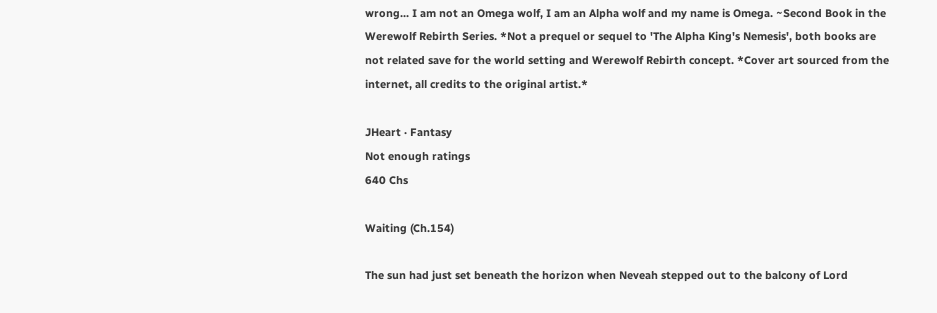wrong... I am not an Omega wolf, I am an Alpha wolf and my name is Omega. ~Second Book in the Werewolf Rebirth Series. *Not a prequel or sequel to 'The Alpha King's Nemesis', both books are not related save for the world setting and Werewolf Rebirth concept. *Cover art sourced from the internet, all credits to the original artist.*

JHeart · Fantasy
Not enough ratings
640 Chs

Waiting (Ch.154)

The sun had just set beneath the horizon when Neveah stepped out to the balcony of Lord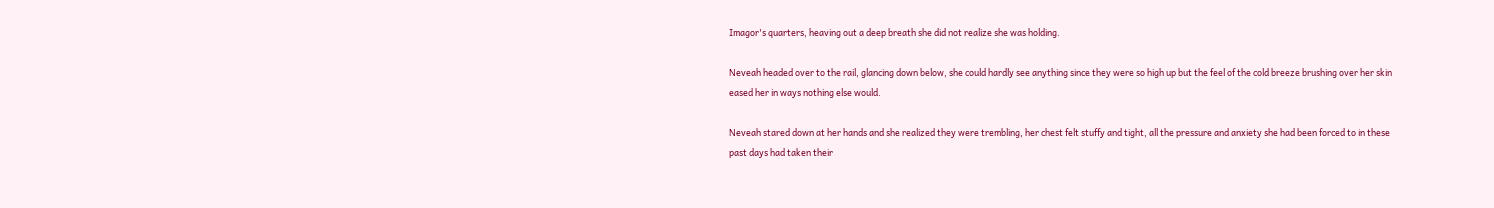Imagor's quarters, heaving out a deep breath she did not realize she was holding.

Neveah headed over to the rail, glancing down below, she could hardly see anything since they were so high up but the feel of the cold breeze brushing over her skin eased her in ways nothing else would.

Neveah stared down at her hands and she realized they were trembling, her chest felt stuffy and tight, all the pressure and anxiety she had been forced to in these past days had taken their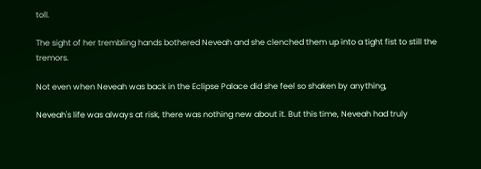toll.

The sight of her trembling hands bothered Neveah and she clenched them up into a tight fist to still the tremors.

Not even when Neveah was back in the Eclipse Palace did she feel so shaken by anything,

Neveah's life was always at risk, there was nothing new about it. But this time, Neveah had truly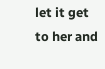let it get to her and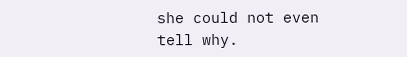she could not even tell why.